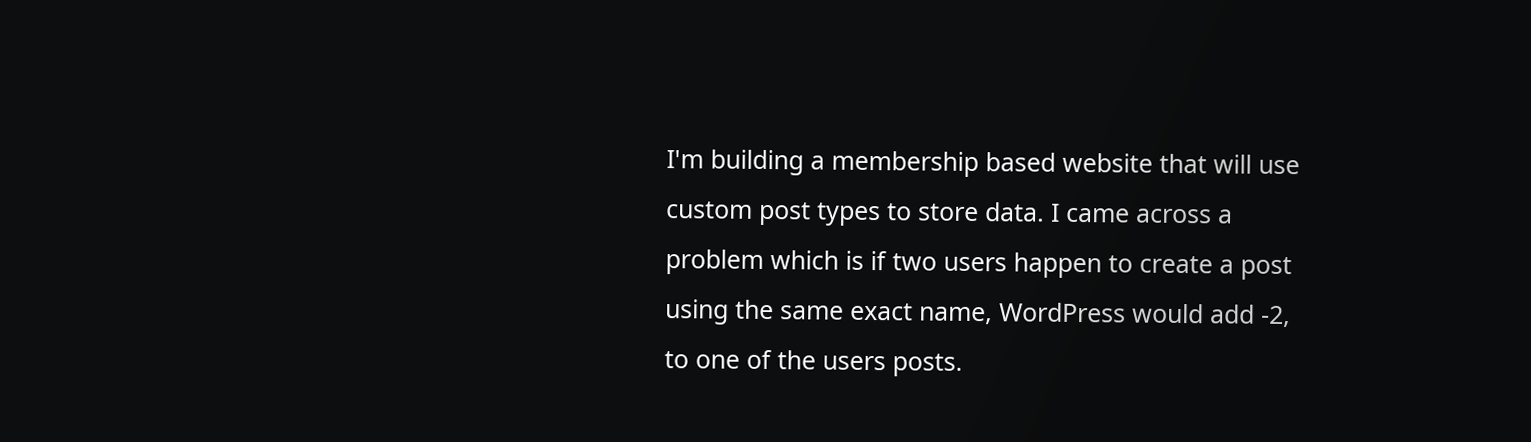I'm building a membership based website that will use custom post types to store data. I came across a problem which is if two users happen to create a post using the same exact name, WordPress would add -2, to one of the users posts.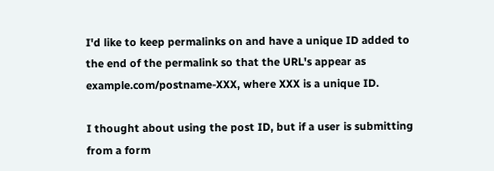I'd like to keep permalinks on and have a unique ID added to the end of the permalink so that the URL's appear as example.com/postname-XXX, where XXX is a unique ID.

I thought about using the post ID, but if a user is submitting from a form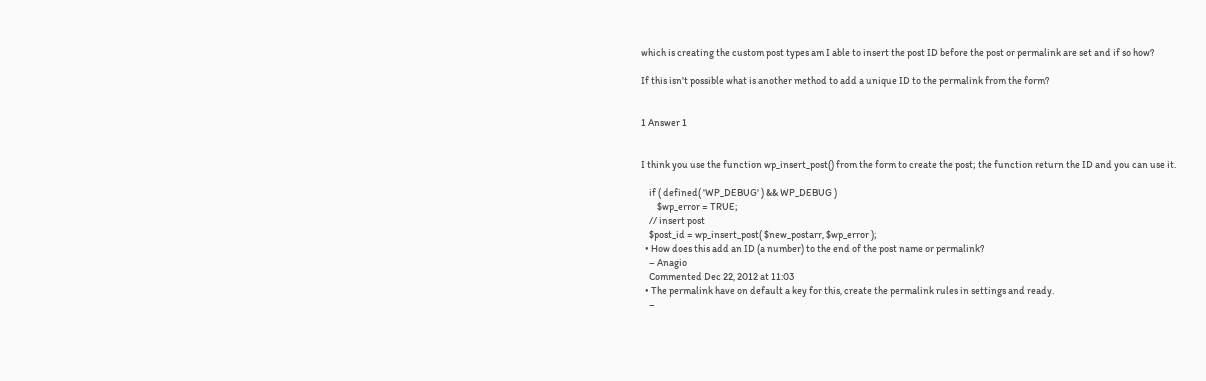which is creating the custom post types am I able to insert the post ID before the post or permalink are set and if so how?

If this isn't possible what is another method to add a unique ID to the permalink from the form?


1 Answer 1


I think you use the function wp_insert_post() from the form to create the post; the function return the ID and you can use it.

    if ( defined( 'WP_DEBUG' ) && WP_DEBUG )
        $wp_error = TRUE;
    // insert post
    $post_id = wp_insert_post( $new_postarr, $wp_error );
  • How does this add an ID (a number) to the end of the post name or permalink?
    – Anagio
    Commented Dec 22, 2012 at 11:03
  • The permalink have on default a key for this, create the permalink rules in settings and ready.
    –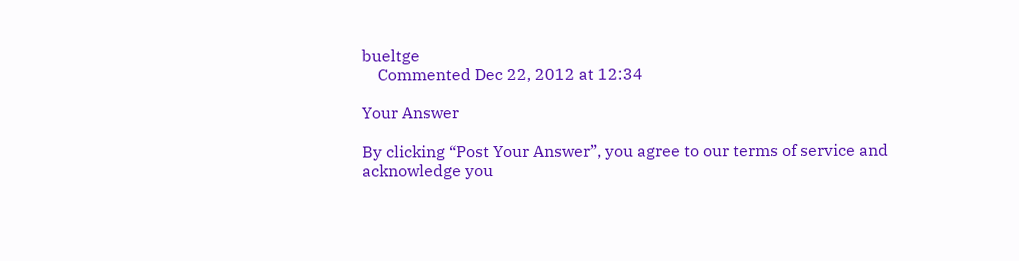bueltge
    Commented Dec 22, 2012 at 12:34

Your Answer

By clicking “Post Your Answer”, you agree to our terms of service and acknowledge you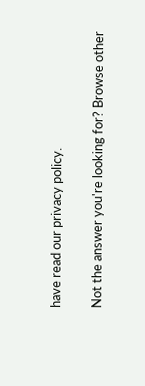have read our privacy policy.

Not the answer you're looking for? Browse other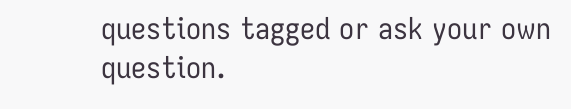questions tagged or ask your own question.